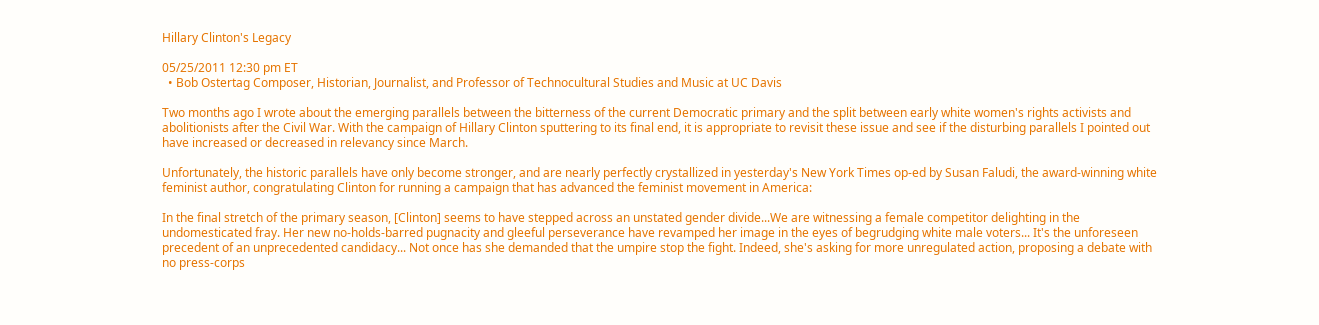Hillary Clinton's Legacy

05/25/2011 12:30 pm ET
  • Bob Ostertag Composer, Historian, Journalist, and Professor of Technocultural Studies and Music at UC Davis

Two months ago I wrote about the emerging parallels between the bitterness of the current Democratic primary and the split between early white women's rights activists and abolitionists after the Civil War. With the campaign of Hillary Clinton sputtering to its final end, it is appropriate to revisit these issue and see if the disturbing parallels I pointed out have increased or decreased in relevancy since March.

Unfortunately, the historic parallels have only become stronger, and are nearly perfectly crystallized in yesterday's New York Times op-ed by Susan Faludi, the award-winning white feminist author, congratulating Clinton for running a campaign that has advanced the feminist movement in America:

In the final stretch of the primary season, [Clinton] seems to have stepped across an unstated gender divide...We are witnessing a female competitor delighting in the undomesticated fray. Her new no-holds-barred pugnacity and gleeful perseverance have revamped her image in the eyes of begrudging white male voters... It's the unforeseen precedent of an unprecedented candidacy... Not once has she demanded that the umpire stop the fight. Indeed, she's asking for more unregulated action, proposing a debate with no press-corps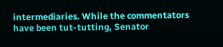intermediaries. While the commentators have been tut-tutting, Senator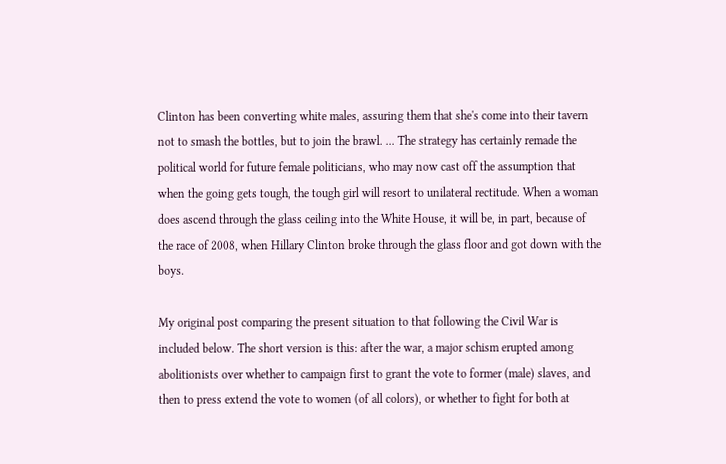Clinton has been converting white males, assuring them that she's come into their tavern not to smash the bottles, but to join the brawl. ... The strategy has certainly remade the political world for future female politicians, who may now cast off the assumption that when the going gets tough, the tough girl will resort to unilateral rectitude. When a woman does ascend through the glass ceiling into the White House, it will be, in part, because of the race of 2008, when Hillary Clinton broke through the glass floor and got down with the boys.

My original post comparing the present situation to that following the Civil War is included below. The short version is this: after the war, a major schism erupted among abolitionists over whether to campaign first to grant the vote to former (male) slaves, and then to press extend the vote to women (of all colors), or whether to fight for both at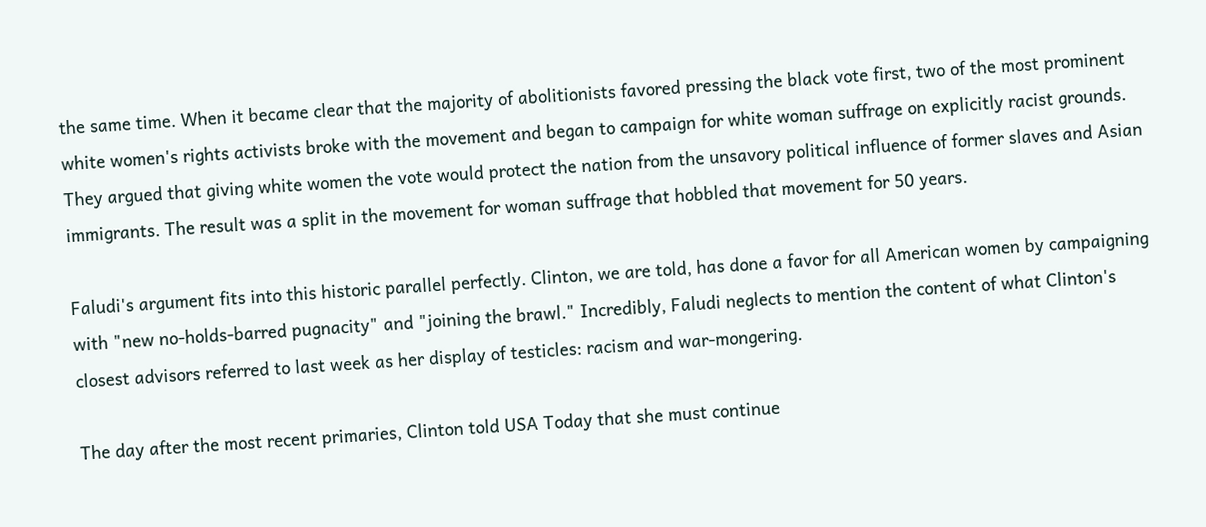the same time. When it became clear that the majority of abolitionists favored pressing the black vote first, two of the most prominent white women's rights activists broke with the movement and began to campaign for white woman suffrage on explicitly racist grounds. They argued that giving white women the vote would protect the nation from the unsavory political influence of former slaves and Asian immigrants. The result was a split in the movement for woman suffrage that hobbled that movement for 50 years.

Faludi's argument fits into this historic parallel perfectly. Clinton, we are told, has done a favor for all American women by campaigning with "new no-holds-barred pugnacity" and "joining the brawl." Incredibly, Faludi neglects to mention the content of what Clinton's closest advisors referred to last week as her display of testicles: racism and war-mongering.

The day after the most recent primaries, Clinton told USA Today that she must continue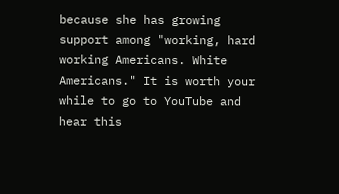because she has growing support among "working, hard working Americans. White Americans." It is worth your while to go to YouTube and hear this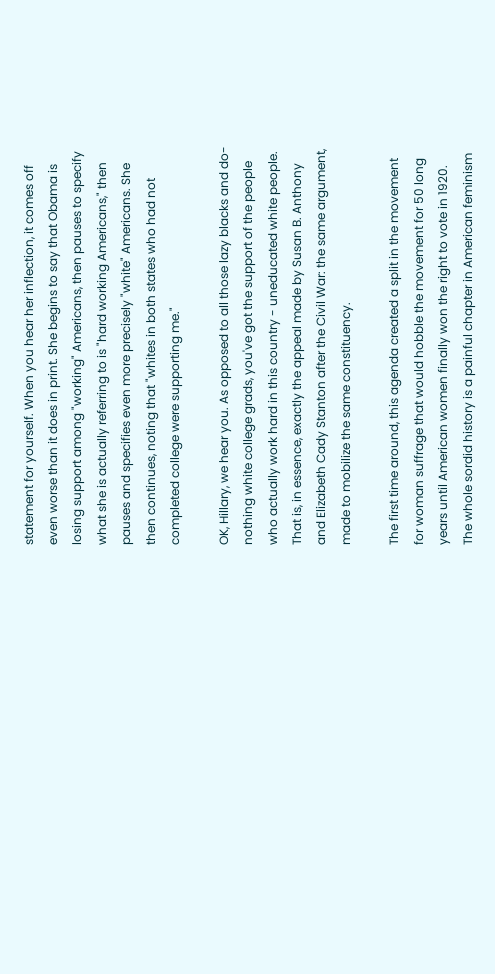statement for yourself. When you hear her inflection, it comes off even worse than it does in print. She begins to say that Obama is losing support among "working" Americans, then pauses to specify what she is actually referring to is "hard working Americans," then pauses and specifies even more precisely "white" Americans. She then continues, noting that "whites in both states who had not completed college were supporting me."

OK, Hillary, we hear you. As opposed to all those lazy blacks and do-nothing white college grads, you've got the support of the people who actually work hard in this country - uneducated white people. That is, in essence, exactly the appeal made by Susan B. Anthony and Elizabeth Cady Stanton after the Civil War: the same argument, made to mobilize the same constituency.

The first time around, this agenda created a split in the movement for woman suffrage that would hobble the movement for 50 long years until American women finally won the right to vote in 1920. The whole sordid history is a painful chapter in American feminism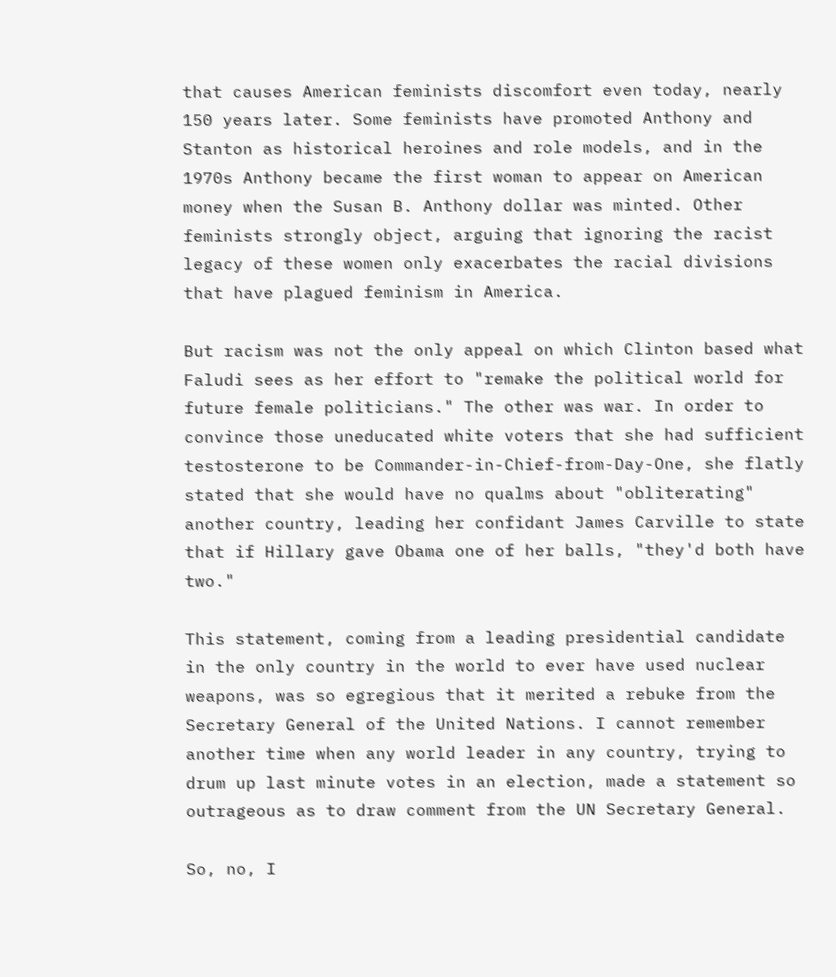that causes American feminists discomfort even today, nearly 150 years later. Some feminists have promoted Anthony and Stanton as historical heroines and role models, and in the 1970s Anthony became the first woman to appear on American money when the Susan B. Anthony dollar was minted. Other feminists strongly object, arguing that ignoring the racist legacy of these women only exacerbates the racial divisions that have plagued feminism in America.

But racism was not the only appeal on which Clinton based what Faludi sees as her effort to "remake the political world for future female politicians." The other was war. In order to convince those uneducated white voters that she had sufficient testosterone to be Commander-in-Chief-from-Day-One, she flatly stated that she would have no qualms about "obliterating" another country, leading her confidant James Carville to state that if Hillary gave Obama one of her balls, "they'd both have two."

This statement, coming from a leading presidential candidate in the only country in the world to ever have used nuclear weapons, was so egregious that it merited a rebuke from the Secretary General of the United Nations. I cannot remember another time when any world leader in any country, trying to drum up last minute votes in an election, made a statement so outrageous as to draw comment from the UN Secretary General.

So, no, I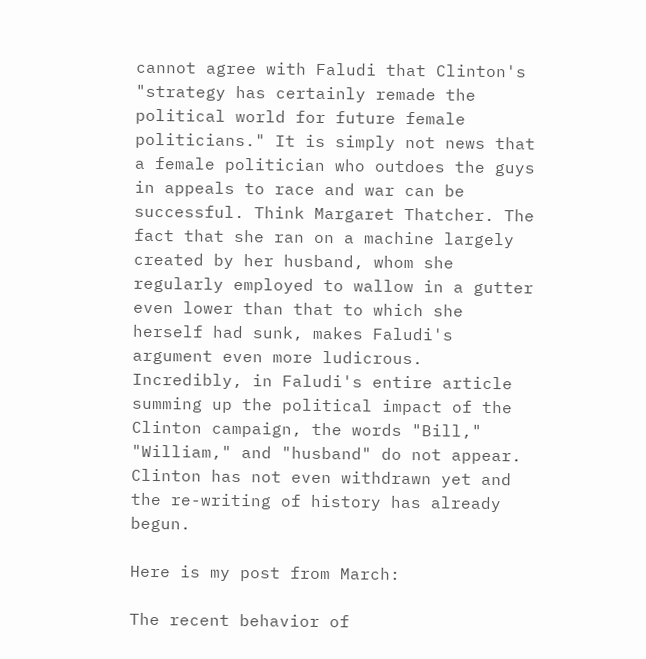cannot agree with Faludi that Clinton's "strategy has certainly remade the political world for future female politicians." It is simply not news that a female politician who outdoes the guys in appeals to race and war can be successful. Think Margaret Thatcher. The fact that she ran on a machine largely created by her husband, whom she regularly employed to wallow in a gutter even lower than that to which she herself had sunk, makes Faludi's argument even more ludicrous. Incredibly, in Faludi's entire article summing up the political impact of the Clinton campaign, the words "Bill," "William," and "husband" do not appear. Clinton has not even withdrawn yet and the re-writing of history has already begun.

Here is my post from March:

The recent behavior of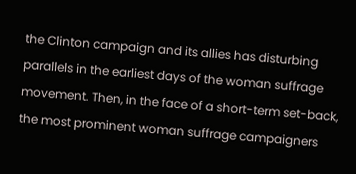the Clinton campaign and its allies has disturbing parallels in the earliest days of the woman suffrage movement. Then, in the face of a short-term set-back, the most prominent woman suffrage campaigners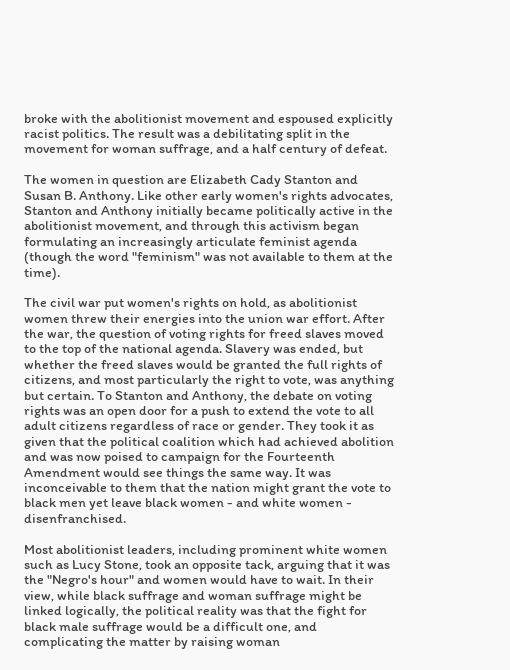broke with the abolitionist movement and espoused explicitly racist politics. The result was a debilitating split in the movement for woman suffrage, and a half century of defeat.

The women in question are Elizabeth Cady Stanton and Susan B. Anthony. Like other early women's rights advocates, Stanton and Anthony initially became politically active in the abolitionist movement, and through this activism began formulating an increasingly articulate feminist agenda (though the word "feminism" was not available to them at the time).

The civil war put women's rights on hold, as abolitionist women threw their energies into the union war effort. After the war, the question of voting rights for freed slaves moved to the top of the national agenda. Slavery was ended, but whether the freed slaves would be granted the full rights of citizens, and most particularly the right to vote, was anything but certain. To Stanton and Anthony, the debate on voting rights was an open door for a push to extend the vote to all adult citizens regardless of race or gender. They took it as given that the political coalition which had achieved abolition and was now poised to campaign for the Fourteenth Amendment would see things the same way. It was inconceivable to them that the nation might grant the vote to black men yet leave black women - and white women - disenfranchised.

Most abolitionist leaders, including prominent white women such as Lucy Stone, took an opposite tack, arguing that it was the "Negro's hour" and women would have to wait. In their view, while black suffrage and woman suffrage might be linked logically, the political reality was that the fight for black male suffrage would be a difficult one, and complicating the matter by raising woman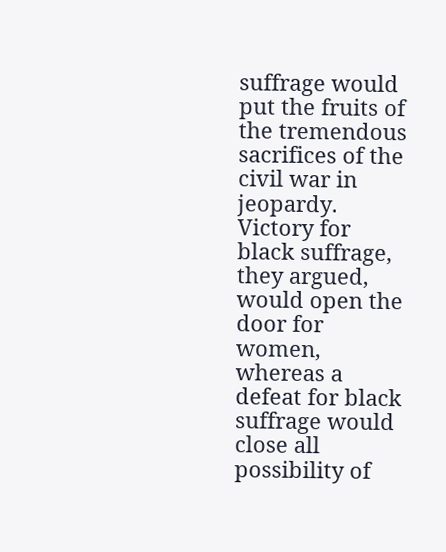suffrage would put the fruits of the tremendous sacrifices of the civil war in jeopardy. Victory for black suffrage, they argued, would open the door for women, whereas a defeat for black suffrage would close all possibility of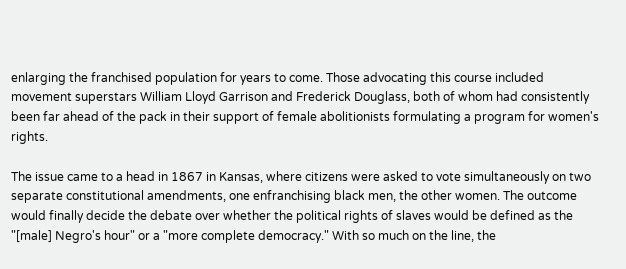enlarging the franchised population for years to come. Those advocating this course included movement superstars William Lloyd Garrison and Frederick Douglass, both of whom had consistently been far ahead of the pack in their support of female abolitionists formulating a program for women's rights.

The issue came to a head in 1867 in Kansas, where citizens were asked to vote simultaneously on two separate constitutional amendments, one enfranchising black men, the other women. The outcome would finally decide the debate over whether the political rights of slaves would be defined as the "[male] Negro's hour" or a "more complete democracy." With so much on the line, the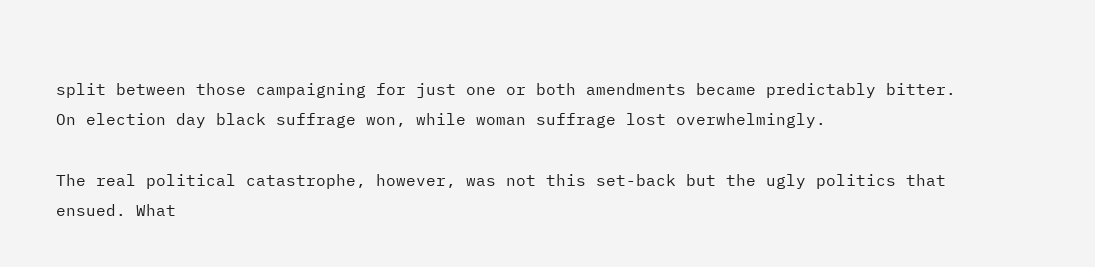split between those campaigning for just one or both amendments became predictably bitter. On election day black suffrage won, while woman suffrage lost overwhelmingly.

The real political catastrophe, however, was not this set-back but the ugly politics that ensued. What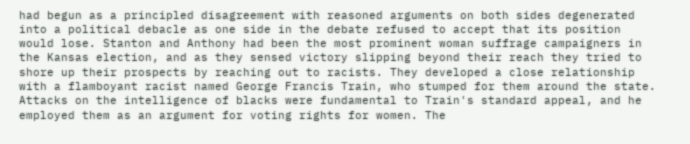had begun as a principled disagreement with reasoned arguments on both sides degenerated into a political debacle as one side in the debate refused to accept that its position would lose. Stanton and Anthony had been the most prominent woman suffrage campaigners in the Kansas election, and as they sensed victory slipping beyond their reach they tried to shore up their prospects by reaching out to racists. They developed a close relationship with a flamboyant racist named George Francis Train, who stumped for them around the state. Attacks on the intelligence of blacks were fundamental to Train's standard appeal, and he employed them as an argument for voting rights for women. The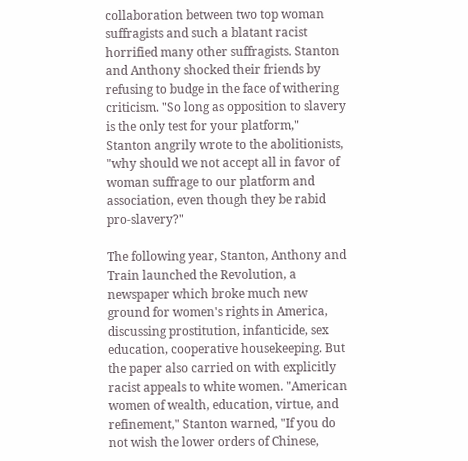collaboration between two top woman suffragists and such a blatant racist horrified many other suffragists. Stanton and Anthony shocked their friends by refusing to budge in the face of withering criticism. "So long as opposition to slavery is the only test for your platform," Stanton angrily wrote to the abolitionists, "why should we not accept all in favor of woman suffrage to our platform and association, even though they be rabid pro-slavery?"

The following year, Stanton, Anthony and Train launched the Revolution, a newspaper which broke much new ground for women's rights in America, discussing prostitution, infanticide, sex education, cooperative housekeeping. But the paper also carried on with explicitly racist appeals to white women. "American women of wealth, education, virtue, and refinement," Stanton warned, "If you do not wish the lower orders of Chinese,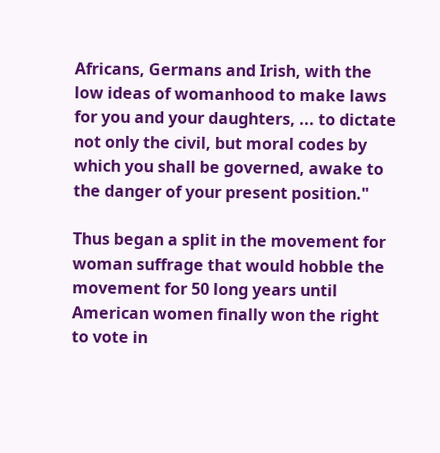Africans, Germans and Irish, with the low ideas of womanhood to make laws for you and your daughters, ... to dictate not only the civil, but moral codes by which you shall be governed, awake to the danger of your present position."

Thus began a split in the movement for woman suffrage that would hobble the movement for 50 long years until American women finally won the right to vote in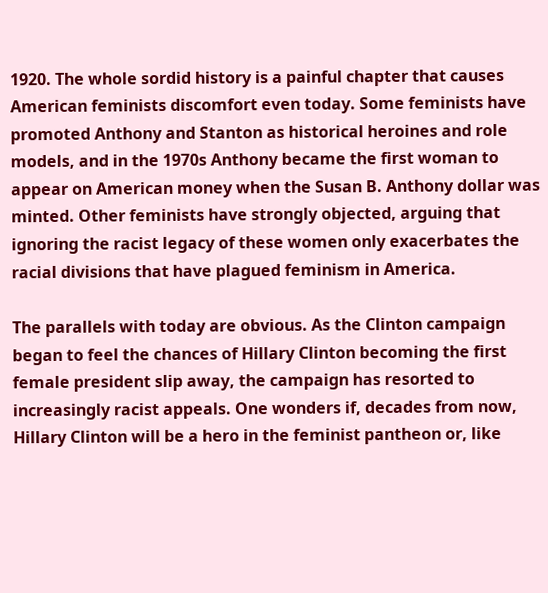1920. The whole sordid history is a painful chapter that causes American feminists discomfort even today. Some feminists have promoted Anthony and Stanton as historical heroines and role models, and in the 1970s Anthony became the first woman to appear on American money when the Susan B. Anthony dollar was minted. Other feminists have strongly objected, arguing that ignoring the racist legacy of these women only exacerbates the racial divisions that have plagued feminism in America.

The parallels with today are obvious. As the Clinton campaign began to feel the chances of Hillary Clinton becoming the first female president slip away, the campaign has resorted to increasingly racist appeals. One wonders if, decades from now, Hillary Clinton will be a hero in the feminist pantheon or, like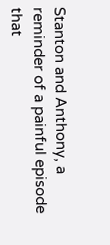Stanton and Anthony, a reminder of a painful episode that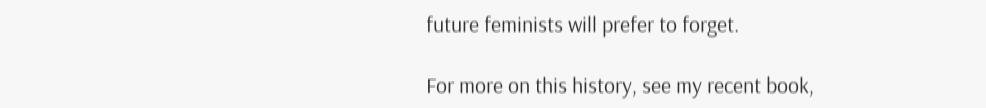future feminists will prefer to forget.

For more on this history, see my recent book,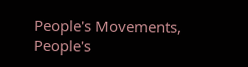People's Movements, People's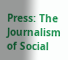Press: The Journalism of Social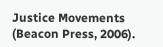Justice Movements (Beacon Press, 2006).